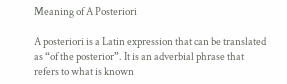Meaning of A Posteriori

A posteriori is a Latin expression that can be translated as “of the posterior”. It is an adverbial phrase that refers to what is known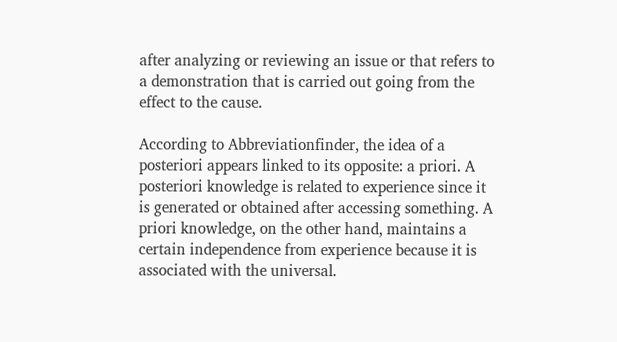after analyzing or reviewing an issue or that refers to a demonstration that is carried out going from the effect to the cause.

According to Abbreviationfinder, the idea of a posteriori appears linked to its opposite: a priori. A posteriori knowledge is related to experience since it is generated or obtained after accessing something. A priori knowledge, on the other hand, maintains a certain independence from experience because it is associated with the universal.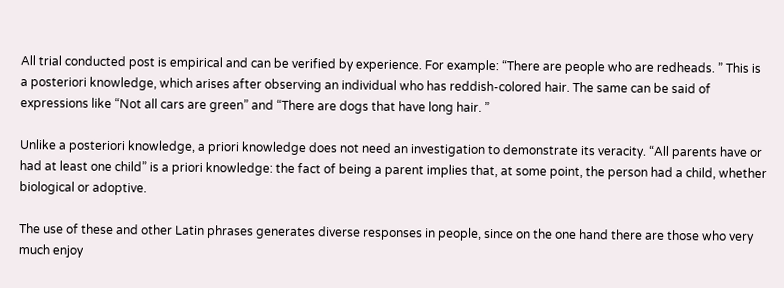All trial conducted post is empirical and can be verified by experience. For example: “There are people who are redheads. ” This is a posteriori knowledge, which arises after observing an individual who has reddish-colored hair. The same can be said of expressions like “Not all cars are green” and “There are dogs that have long hair. ”

Unlike a posteriori knowledge, a priori knowledge does not need an investigation to demonstrate its veracity. “All parents have or had at least one child” is a priori knowledge: the fact of being a parent implies that, at some point, the person had a child, whether biological or adoptive.

The use of these and other Latin phrases generates diverse responses in people, since on the one hand there are those who very much enjoy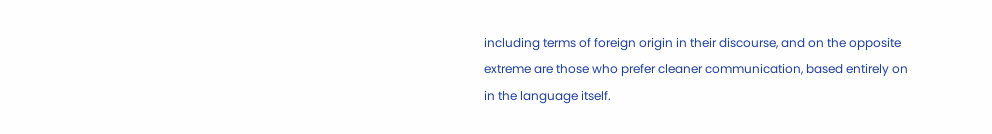including terms of foreign origin in their discourse, and on the opposite extreme are those who prefer cleaner communication, based entirely on in the language itself.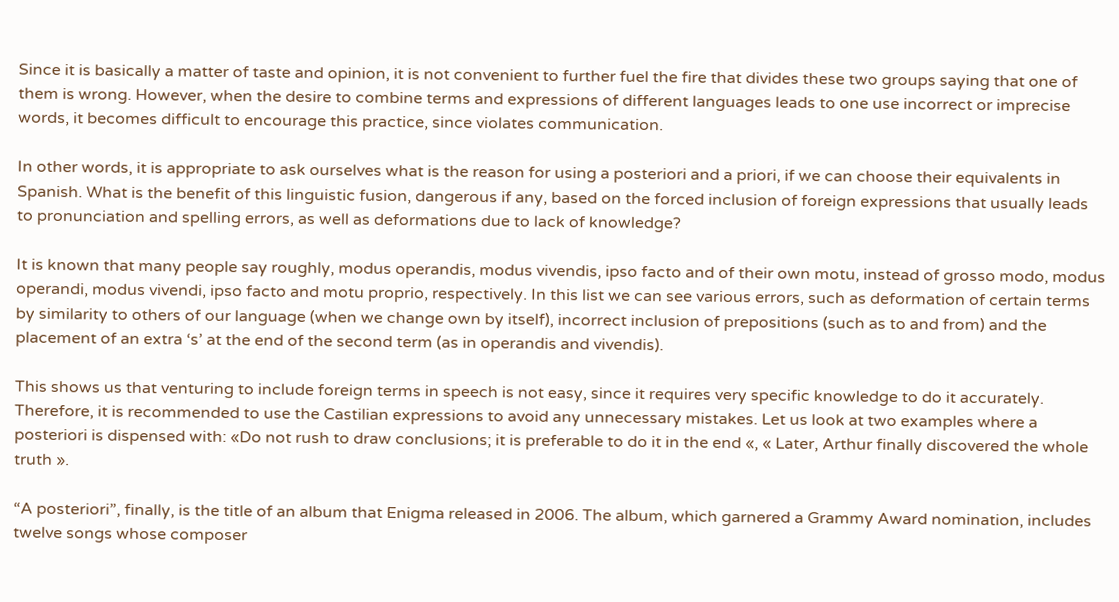Since it is basically a matter of taste and opinion, it is not convenient to further fuel the fire that divides these two groups saying that one of them is wrong. However, when the desire to combine terms and expressions of different languages leads to one use incorrect or imprecise words, it becomes difficult to encourage this practice, since violates communication.

In other words, it is appropriate to ask ourselves what is the reason for using a posteriori and a priori, if we can choose their equivalents in Spanish. What is the benefit of this linguistic fusion, dangerous if any, based on the forced inclusion of foreign expressions that usually leads to pronunciation and spelling errors, as well as deformations due to lack of knowledge?

It is known that many people say roughly, modus operandis, modus vivendis, ipso facto and of their own motu, instead of grosso modo, modus operandi, modus vivendi, ipso facto and motu proprio, respectively. In this list we can see various errors, such as deformation of certain terms by similarity to others of our language (when we change own by itself), incorrect inclusion of prepositions (such as to and from) and the placement of an extra ‘s’ at the end of the second term (as in operandis and vivendis).

This shows us that venturing to include foreign terms in speech is not easy, since it requires very specific knowledge to do it accurately. Therefore, it is recommended to use the Castilian expressions to avoid any unnecessary mistakes. Let us look at two examples where a posteriori is dispensed with: «Do not rush to draw conclusions; it is preferable to do it in the end «, « Later, Arthur finally discovered the whole truth ».

“A posteriori”, finally, is the title of an album that Enigma released in 2006. The album, which garnered a Grammy Award nomination, includes twelve songs whose composer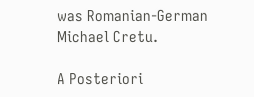was Romanian-German Michael Cretu.

A Posteriori